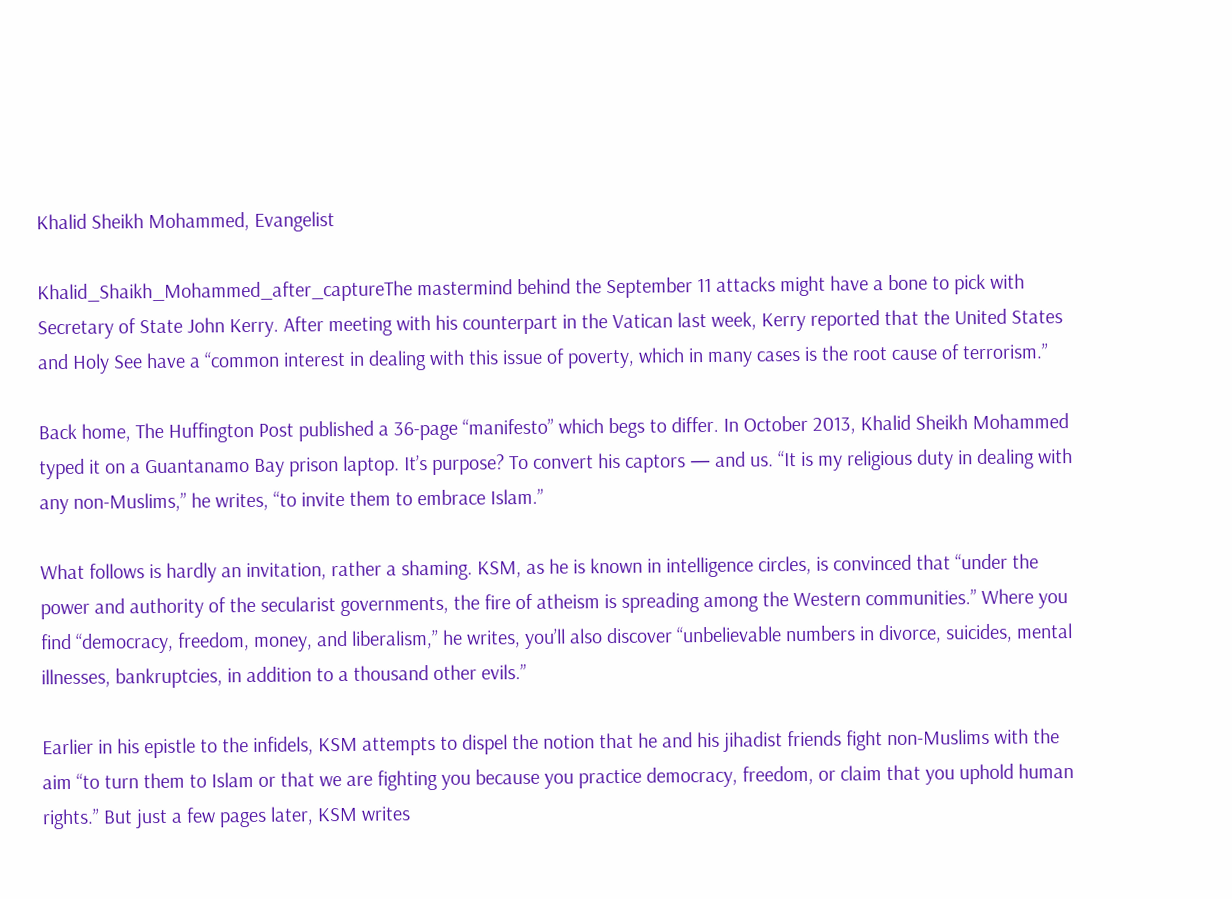Khalid Sheikh Mohammed, Evangelist

Khalid_Shaikh_Mohammed_after_captureThe mastermind behind the September 11 attacks might have a bone to pick with Secretary of State John Kerry. After meeting with his counterpart in the Vatican last week, Kerry reported that the United States and Holy See have a “common interest in dealing with this issue of poverty, which in many cases is the root cause of terrorism.”

Back home, The Huffington Post published a 36-page “manifesto” which begs to differ. In October 2013, Khalid Sheikh Mohammed typed it on a Guantanamo Bay prison laptop. It’s purpose? To convert his captors — and us. “It is my religious duty in dealing with any non-Muslims,” he writes, “to invite them to embrace Islam.”

What follows is hardly an invitation, rather a shaming. KSM, as he is known in intelligence circles, is convinced that “under the power and authority of the secularist governments, the fire of atheism is spreading among the Western communities.” Where you find “democracy, freedom, money, and liberalism,” he writes, you’ll also discover “unbelievable numbers in divorce, suicides, mental illnesses, bankruptcies, in addition to a thousand other evils.”

Earlier in his epistle to the infidels, KSM attempts to dispel the notion that he and his jihadist friends fight non-Muslims with the aim “to turn them to Islam or that we are fighting you because you practice democracy, freedom, or claim that you uphold human rights.” But just a few pages later, KSM writes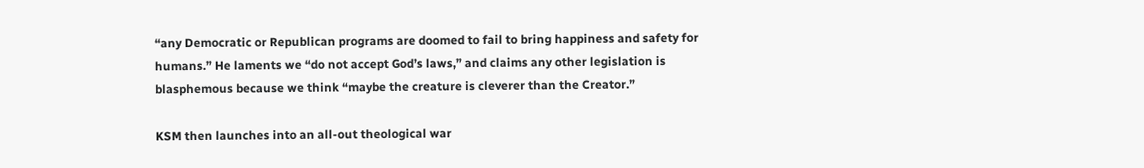“any Democratic or Republican programs are doomed to fail to bring happiness and safety for humans.” He laments we “do not accept God’s laws,” and claims any other legislation is blasphemous because we think “maybe the creature is cleverer than the Creator.”

KSM then launches into an all-out theological war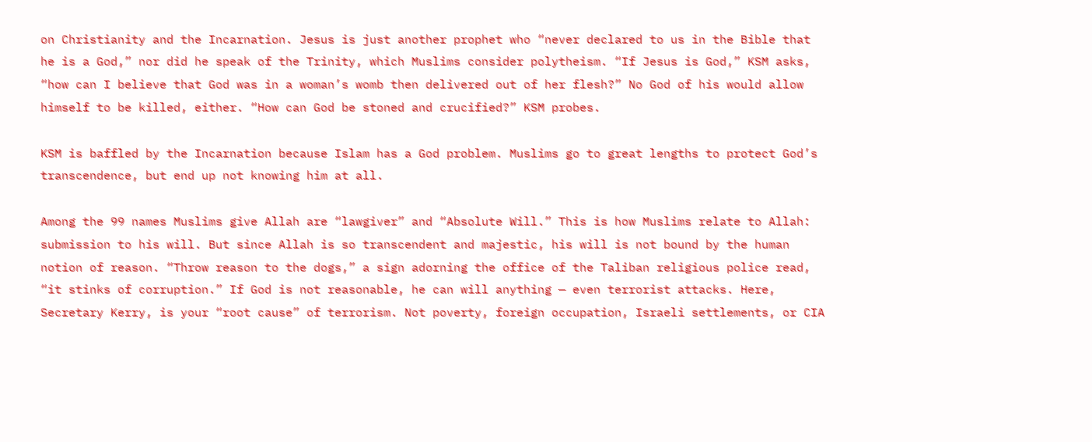on Christianity and the Incarnation. Jesus is just another prophet who “never declared to us in the Bible that he is a God,” nor did he speak of the Trinity, which Muslims consider polytheism. “If Jesus is God,” KSM asks, “how can I believe that God was in a woman’s womb then delivered out of her flesh?” No God of his would allow himself to be killed, either. “How can God be stoned and crucified?” KSM probes.

KSM is baffled by the Incarnation because Islam has a God problem. Muslims go to great lengths to protect God’s transcendence, but end up not knowing him at all.

Among the 99 names Muslims give Allah are “lawgiver” and “Absolute Will.” This is how Muslims relate to Allah: submission to his will. But since Allah is so transcendent and majestic, his will is not bound by the human notion of reason. “Throw reason to the dogs,” a sign adorning the office of the Taliban religious police read, “it stinks of corruption.” If God is not reasonable, he can will anything — even terrorist attacks. Here, Secretary Kerry, is your “root cause” of terrorism. Not poverty, foreign occupation, Israeli settlements, or CIA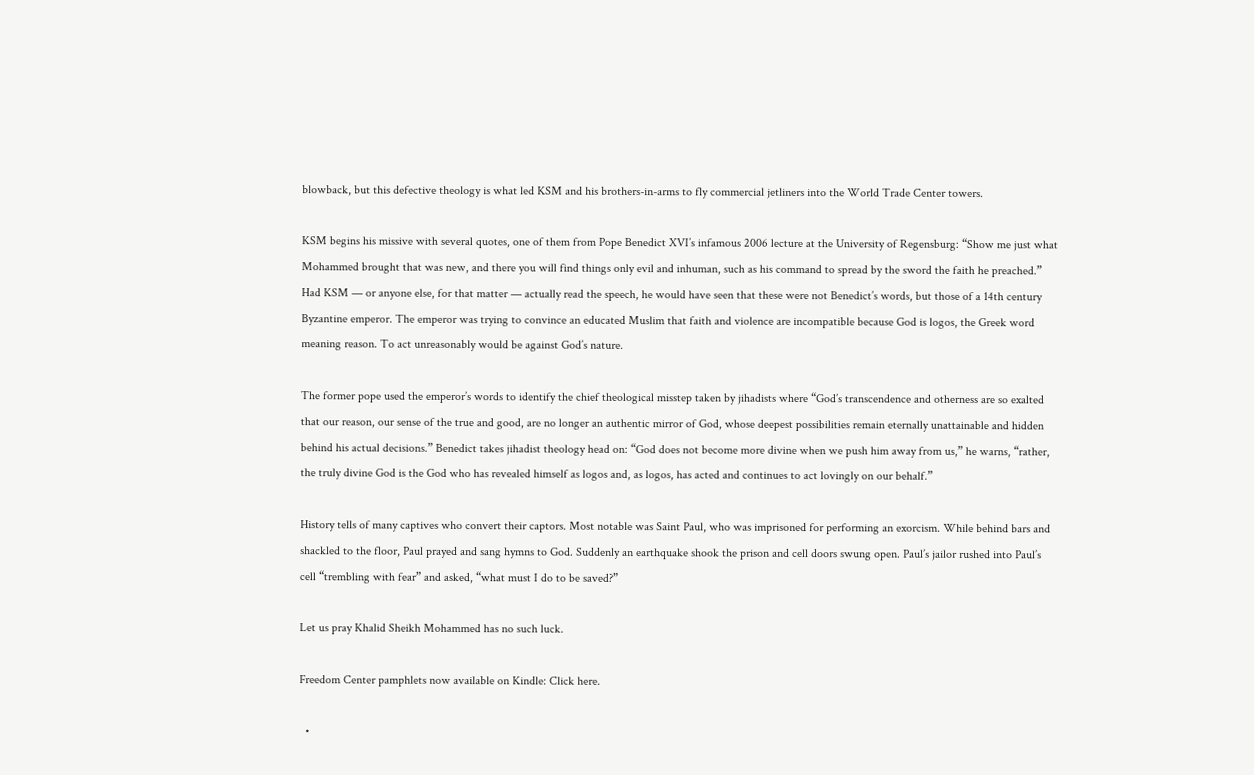blowback, but this defective theology is what led KSM and his brothers-in-arms to fly commercial jetliners into the World Trade Center towers.

KSM begins his missive with several quotes, one of them from Pope Benedict XVI’s infamous 2006 lecture at the University of Regensburg: “Show me just what Mohammed brought that was new, and there you will find things only evil and inhuman, such as his command to spread by the sword the faith he preached.” Had KSM — or anyone else, for that matter — actually read the speech, he would have seen that these were not Benedict’s words, but those of a 14th century Byzantine emperor. The emperor was trying to convince an educated Muslim that faith and violence are incompatible because God is logos, the Greek word meaning reason. To act unreasonably would be against God’s nature.

The former pope used the emperor’s words to identify the chief theological misstep taken by jihadists where “God’s transcendence and otherness are so exalted that our reason, our sense of the true and good, are no longer an authentic mirror of God, whose deepest possibilities remain eternally unattainable and hidden behind his actual decisions.” Benedict takes jihadist theology head on: “God does not become more divine when we push him away from us,” he warns, “rather, the truly divine God is the God who has revealed himself as logos and, as logos, has acted and continues to act lovingly on our behalf.”

History tells of many captives who convert their captors. Most notable was Saint Paul, who was imprisoned for performing an exorcism. While behind bars and shackled to the floor, Paul prayed and sang hymns to God. Suddenly an earthquake shook the prison and cell doors swung open. Paul’s jailor rushed into Paul’s cell “trembling with fear” and asked, “what must I do to be saved?”

Let us pray Khalid Sheikh Mohammed has no such luck.

Freedom Center pamphlets now available on Kindle: Click here.

  •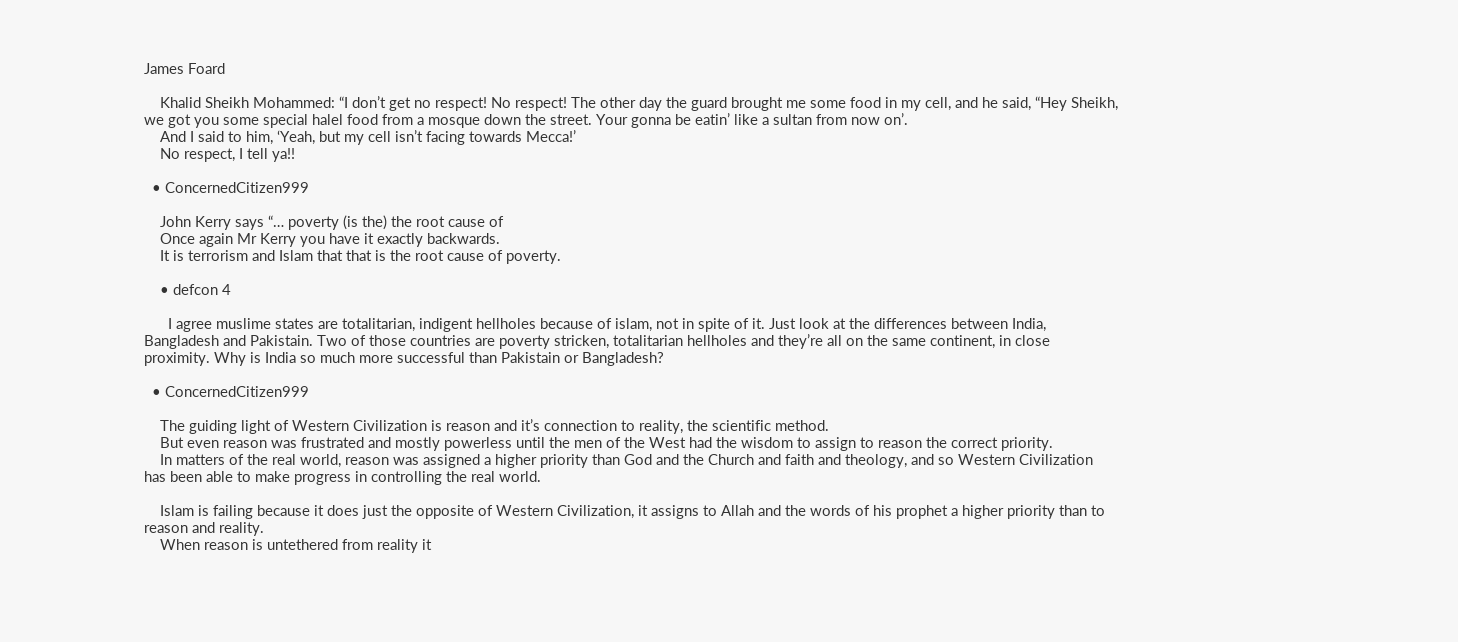James Foard

    Khalid Sheikh Mohammed: “I don’t get no respect! No respect! The other day the guard brought me some food in my cell, and he said, “Hey Sheikh, we got you some special halel food from a mosque down the street. Your gonna be eatin’ like a sultan from now on’.
    And I said to him, ‘Yeah, but my cell isn’t facing towards Mecca!’
    No respect, I tell ya!!

  • ConcernedCitizen999

    John Kerry says “… poverty (is the) the root cause of
    Once again Mr Kerry you have it exactly backwards.
    It is terrorism and Islam that that is the root cause of poverty.

    • defcon 4

      I agree muslime states are totalitarian, indigent hellholes because of islam, not in spite of it. Just look at the differences between India, Bangladesh and Pakistain. Two of those countries are poverty stricken, totalitarian hellholes and they’re all on the same continent, in close proximity. Why is India so much more successful than Pakistain or Bangladesh?

  • ConcernedCitizen999

    The guiding light of Western Civilization is reason and it’s connection to reality, the scientific method.
    But even reason was frustrated and mostly powerless until the men of the West had the wisdom to assign to reason the correct priority.
    In matters of the real world, reason was assigned a higher priority than God and the Church and faith and theology, and so Western Civilization has been able to make progress in controlling the real world.

    Islam is failing because it does just the opposite of Western Civilization, it assigns to Allah and the words of his prophet a higher priority than to reason and reality.
    When reason is untethered from reality it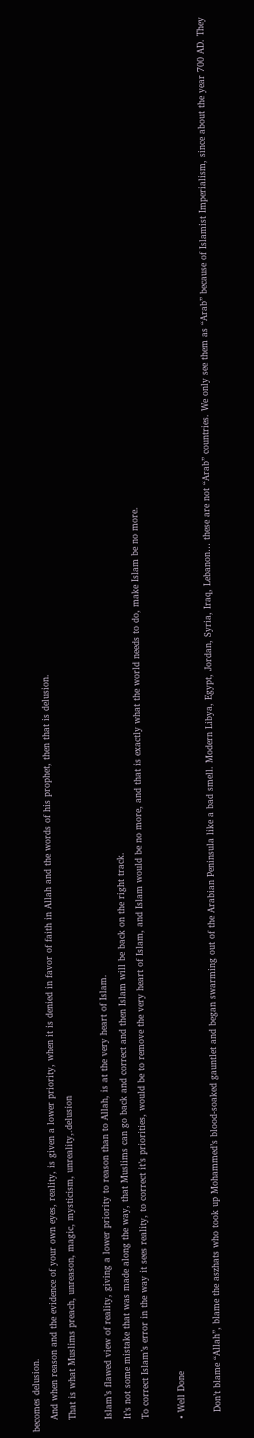becomes delusion.
    And when reason and the evidence of your own eyes, reality, is given a lower priority, when it is denied in favor of faith in Allah and the words of his prophet, then that is delusion.
    That is what Muslims preach, unreason, magic, mysticism, unreality,.delusion

    Islam’s flawed view of reality, giving a lower priority to reason than to Allah, is at the very heart of Islam.
    It’s not some mistake that was made along the way, that Muslims can go back and correct and then Islam will be back on the right track.
    To correct Islam’s error in the way it sees reality, to correct it’s priorities, would be to remove the very heart of Islam, and Islam would be no more, and that is exactly what the world needs to do, make Islam be no more.

    • Well Done

      Don’t blame “Allah”, blame the aszhats who took up Mohammed’s blood-soaked gauntlet and began swarming out of the Arabian Peninsula like a bad smell. Modern Libya, Egypt, Jordan, Syria, Iraq, Lebanon… these are not “Arab” countries. We only see them as “Arab” because of Islamist Imperialism, since about the year 700 AD. They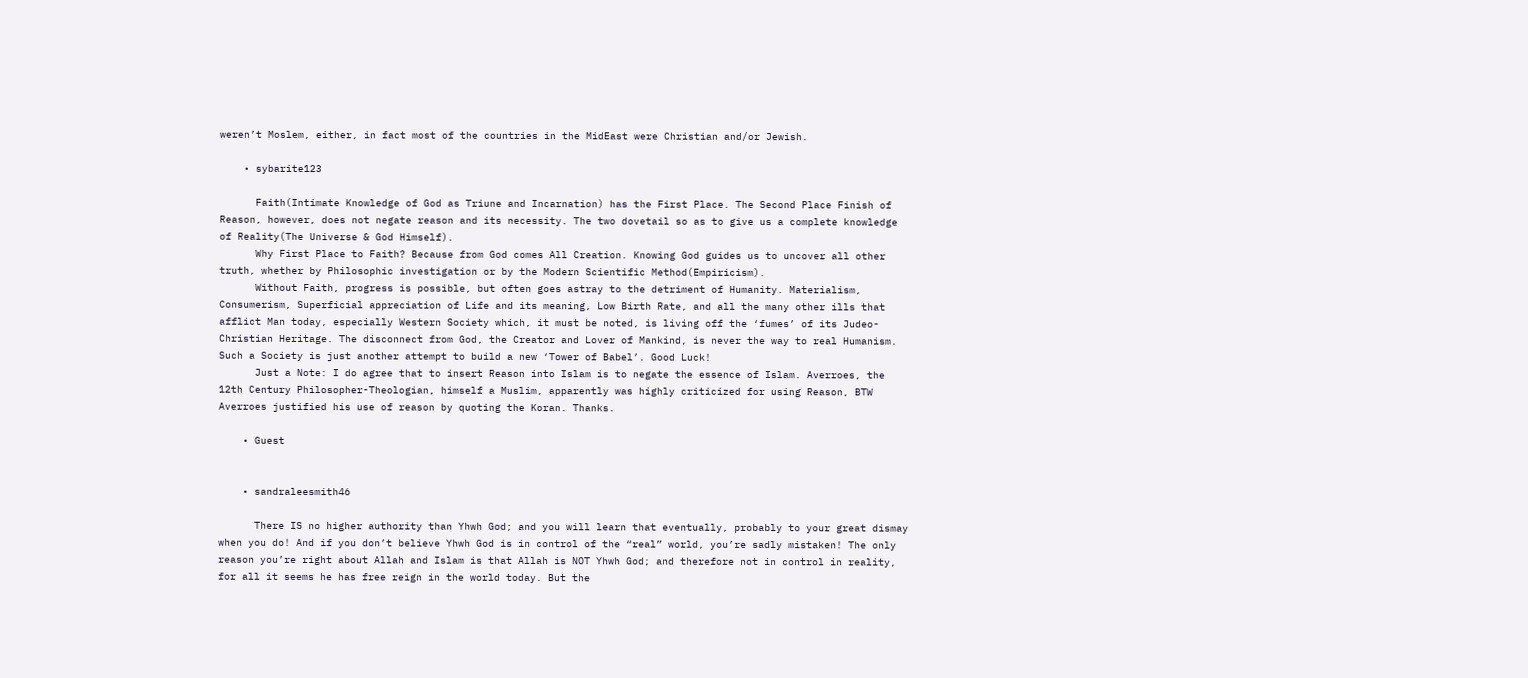weren’t Moslem, either, in fact most of the countries in the MidEast were Christian and/or Jewish.

    • sybarite123

      Faith(Intimate Knowledge of God as Triune and Incarnation) has the First Place. The Second Place Finish of Reason, however, does not negate reason and its necessity. The two dovetail so as to give us a complete knowledge of Reality(The Universe & God Himself).
      Why First Place to Faith? Because from God comes All Creation. Knowing God guides us to uncover all other truth, whether by Philosophic investigation or by the Modern Scientific Method(Empiricism).
      Without Faith, progress is possible, but often goes astray to the detriment of Humanity. Materialism, Consumerism, Superficial appreciation of Life and its meaning, Low Birth Rate, and all the many other ills that afflict Man today, especially Western Society which, it must be noted, is living off the ‘fumes’ of its Judeo-Christian Heritage. The disconnect from God, the Creator and Lover of Mankind, is never the way to real Humanism. Such a Society is just another attempt to build a new ‘Tower of Babel’. Good Luck!
      Just a Note: I do agree that to insert Reason into Islam is to negate the essence of Islam. Averroes, the 12th Century Philosopher-Theologian, himself a Muslim, apparently was highly criticized for using Reason, BTW Averroes justified his use of reason by quoting the Koran. Thanks.

    • Guest


    • sandraleesmith46

      There IS no higher authority than Yhwh God; and you will learn that eventually, probably to your great dismay when you do! And if you don’t believe Yhwh God is in control of the “real” world, you’re sadly mistaken! The only reason you’re right about Allah and Islam is that Allah is NOT Yhwh God; and therefore not in control in reality, for all it seems he has free reign in the world today. But the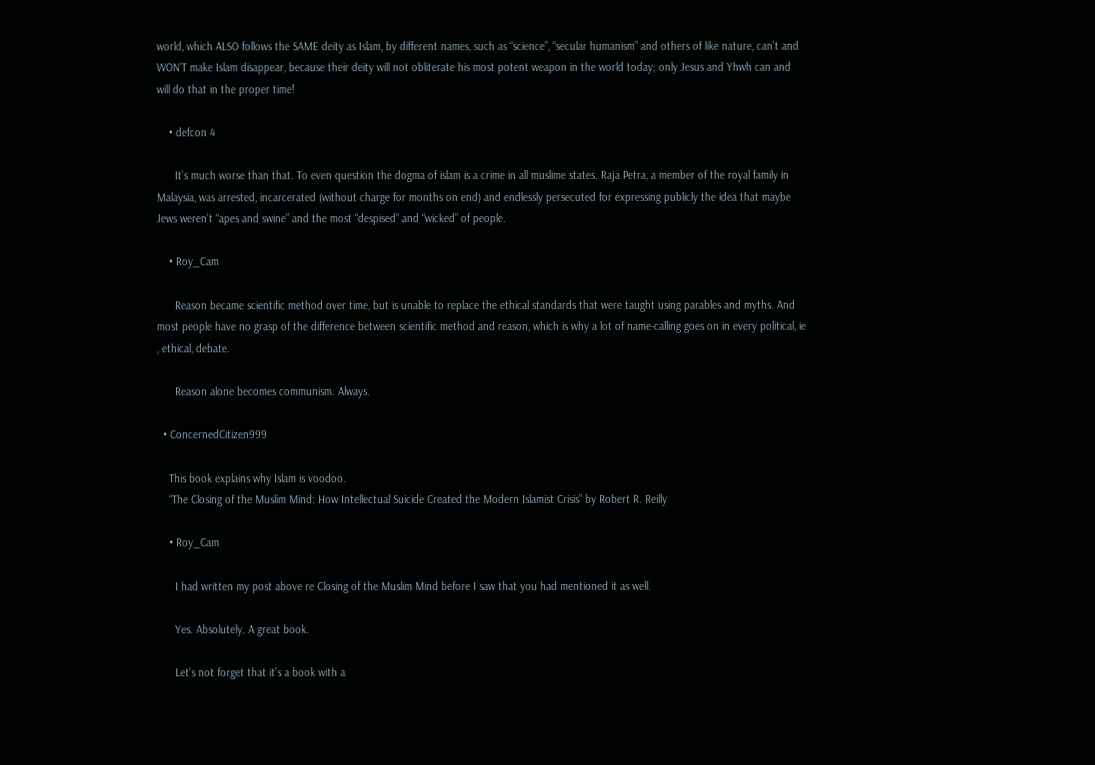world, which ALSO follows the SAME deity as Islam, by different names, such as “science”, “secular humanism” and others of like nature, can’t and WON’T make Islam disappear, because their deity will not obliterate his most potent weapon in the world today; only Jesus and Yhwh can and will do that in the proper time!

    • defcon 4

      It’s much worse than that. To even question the dogma of islam is a crime in all muslime states. Raja Petra, a member of the royal family in Malaysia, was arrested, incarcerated (without charge for months on end) and endlessly persecuted for expressing publicly the idea that maybe Jews weren’t “apes and swine” and the most “despised” and “wicked” of people.

    • Roy_Cam

      Reason became scientific method over time, but is unable to replace the ethical standards that were taught using parables and myths. And most people have no grasp of the difference between scientific method and reason, which is why a lot of name-calling goes on in every political, ie , ethical, debate.

      Reason alone becomes communism. Always.

  • ConcernedCitizen999

    This book explains why Islam is voodoo.
    “The Closing of the Muslim Mind: How Intellectual Suicide Created the Modern Islamist Crisis” by Robert R. Reilly

    • Roy_Cam

      I had written my post above re Closing of the Muslim Mind before I saw that you had mentioned it as well.

      Yes. Absolutely. A great book.

      Let’s not forget that it’s a book with a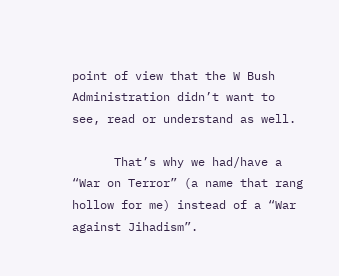point of view that the W Bush Administration didn’t want to see, read or understand as well.

      That’s why we had/have a “War on Terror” (a name that rang hollow for me) instead of a “War against Jihadism”.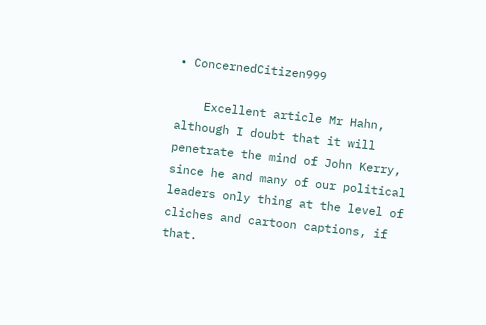• ConcernedCitizen999

    Excellent article Mr Hahn, although I doubt that it will penetrate the mind of John Kerry, since he and many of our political leaders only thing at the level of cliches and cartoon captions, if that.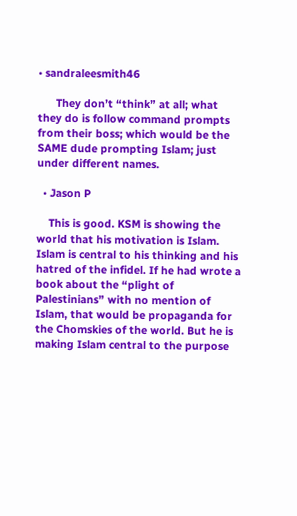• sandraleesmith46

      They don’t “think” at all; what they do is follow command prompts from their boss; which would be the SAME dude prompting Islam; just under different names.

  • Jason P

    This is good. KSM is showing the world that his motivation is Islam. Islam is central to his thinking and his hatred of the infidel. If he had wrote a book about the “plight of Palestinians” with no mention of Islam, that would be propaganda for the Chomskies of the world. But he is making Islam central to the purpose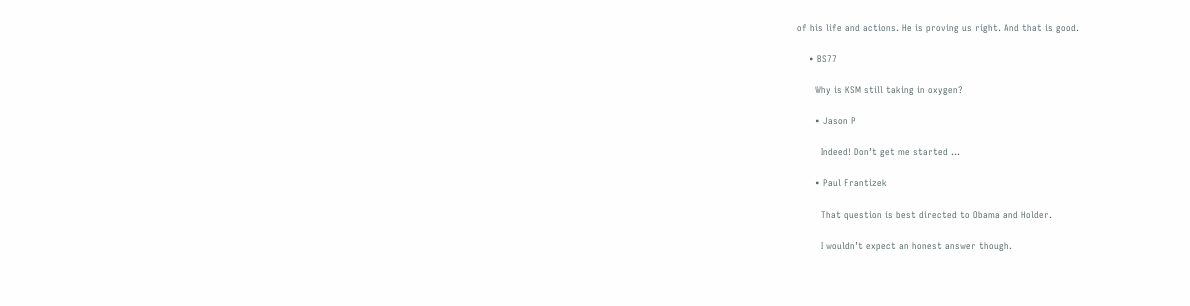of his life and actions. He is proving us right. And that is good.

    • BS77

      Why is KSM still taking in oxygen?

      • Jason P

        Indeed! Don’t get me started …

      • Paul Frantizek

        That question is best directed to Obama and Holder.

        I wouldn’t expect an honest answer though.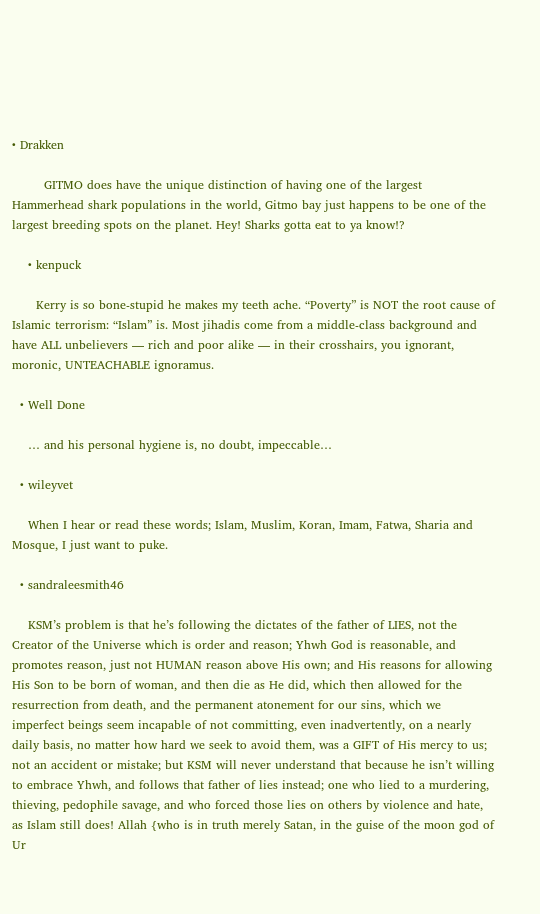• Drakken

        GITMO does have the unique distinction of having one of the largest Hammerhead shark populations in the world, Gitmo bay just happens to be one of the largest breeding spots on the planet. Hey! Sharks gotta eat to ya know!?

    • kenpuck

      Kerry is so bone-stupid he makes my teeth ache. “Poverty” is NOT the root cause of Islamic terrorism: “Islam” is. Most jihadis come from a middle-class background and have ALL unbelievers — rich and poor alike — in their crosshairs, you ignorant, moronic, UNTEACHABLE ignoramus.

  • Well Done

    … and his personal hygiene is, no doubt, impeccable…

  • wileyvet

    When I hear or read these words; Islam, Muslim, Koran, Imam, Fatwa, Sharia and Mosque, I just want to puke.

  • sandraleesmith46

    KSM’s problem is that he’s following the dictates of the father of LIES, not the Creator of the Universe which is order and reason; Yhwh God is reasonable, and promotes reason, just not HUMAN reason above His own; and His reasons for allowing His Son to be born of woman, and then die as He did, which then allowed for the resurrection from death, and the permanent atonement for our sins, which we imperfect beings seem incapable of not committing, even inadvertently, on a nearly daily basis, no matter how hard we seek to avoid them, was a GIFT of His mercy to us; not an accident or mistake; but KSM will never understand that because he isn’t willing to embrace Yhwh, and follows that father of lies instead; one who lied to a murdering, thieving, pedophile savage, and who forced those lies on others by violence and hate, as Islam still does! Allah {who is in truth merely Satan, in the guise of the moon god of Ur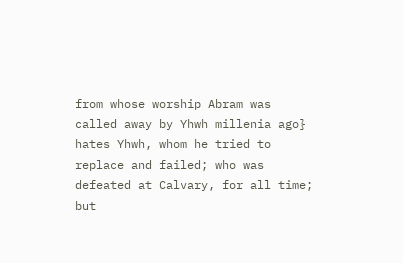from whose worship Abram was called away by Yhwh millenia ago} hates Yhwh, whom he tried to replace and failed; who was defeated at Calvary, for all time; but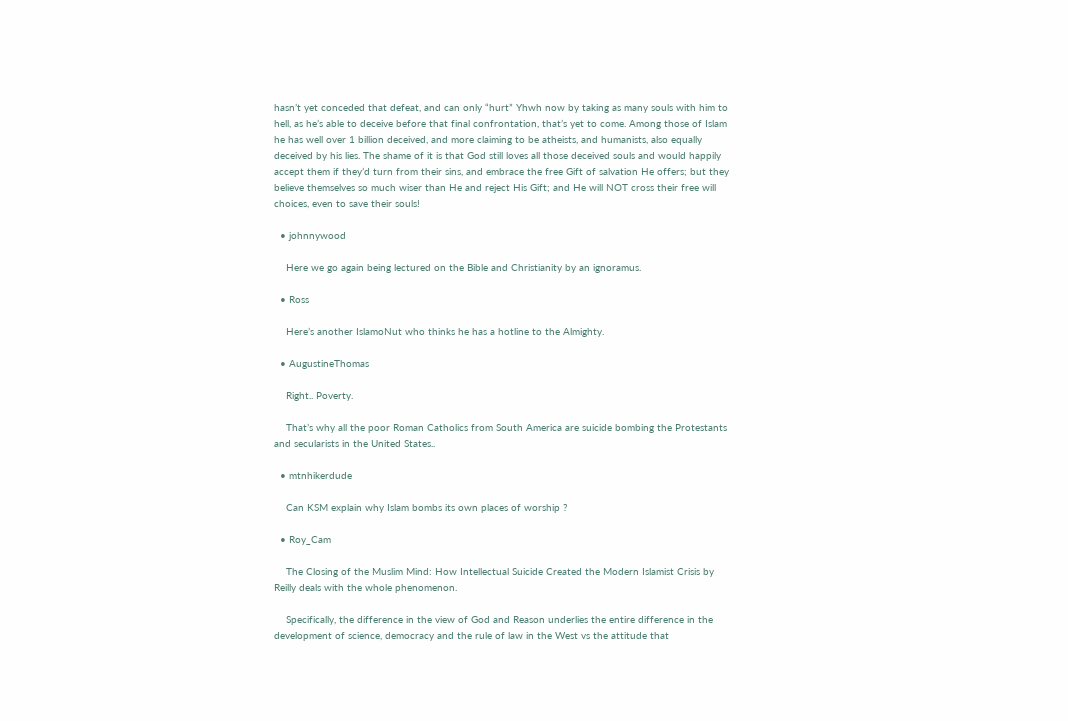hasn’t yet conceded that defeat, and can only “hurt” Yhwh now by taking as many souls with him to hell, as he’s able to deceive before that final confrontation, that’s yet to come. Among those of Islam he has well over 1 billion deceived, and more claiming to be atheists, and humanists, also equally deceived by his lies. The shame of it is that God still loves all those deceived souls and would happily accept them if they’d turn from their sins, and embrace the free Gift of salvation He offers; but they believe themselves so much wiser than He and reject His Gift; and He will NOT cross their free will choices, even to save their souls!

  • johnnywood

    Here we go again being lectured on the Bible and Christianity by an ignoramus.

  • Ross

    Here’s another IslamoNut who thinks he has a hotline to the Almighty.

  • AugustineThomas

    Right.. Poverty.

    That’s why all the poor Roman Catholics from South America are suicide bombing the Protestants and secularists in the United States..

  • mtnhikerdude

    Can KSM explain why Islam bombs its own places of worship ?

  • Roy_Cam

    The Closing of the Muslim Mind: How Intellectual Suicide Created the Modern Islamist Crisis by Reilly deals with the whole phenomenon.

    Specifically, the difference in the view of God and Reason underlies the entire difference in the development of science, democracy and the rule of law in the West vs the attitude that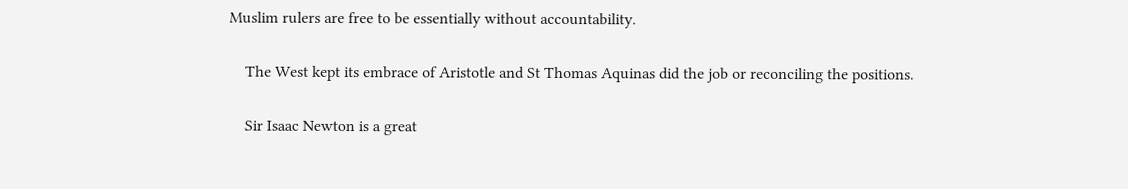Muslim rulers are free to be essentially without accountability.

    The West kept its embrace of Aristotle and St Thomas Aquinas did the job or reconciling the positions.

    Sir Isaac Newton is a great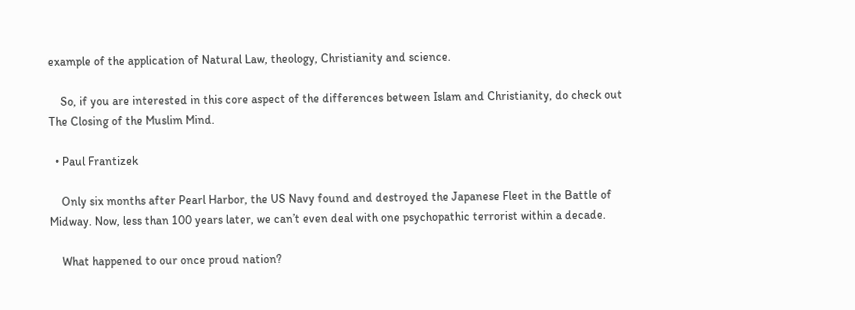example of the application of Natural Law, theology, Christianity and science.

    So, if you are interested in this core aspect of the differences between Islam and Christianity, do check out The Closing of the Muslim Mind.

  • Paul Frantizek

    Only six months after Pearl Harbor, the US Navy found and destroyed the Japanese Fleet in the Battle of Midway. Now, less than 100 years later, we can’t even deal with one psychopathic terrorist within a decade.

    What happened to our once proud nation?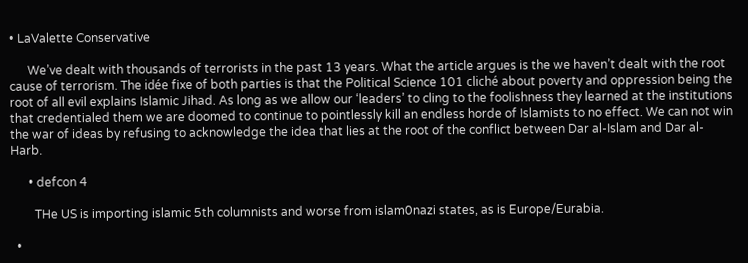• LaValette Conservative

      We’ve dealt with thousands of terrorists in the past 13 years. What the article argues is the we haven’t dealt with the root cause of terrorism. The idée fixe of both parties is that the Political Science 101 cliché about poverty and oppression being the root of all evil explains Islamic Jihad. As long as we allow our ‘leaders’ to cling to the foolishness they learned at the institutions that credentialed them we are doomed to continue to pointlessly kill an endless horde of Islamists to no effect. We can not win the war of ideas by refusing to acknowledge the idea that lies at the root of the conflict between Dar al-Islam and Dar al-Harb.

      • defcon 4

        THe US is importing islamic 5th columnists and worse from islam0nazi states, as is Europe/Eurabia.

  •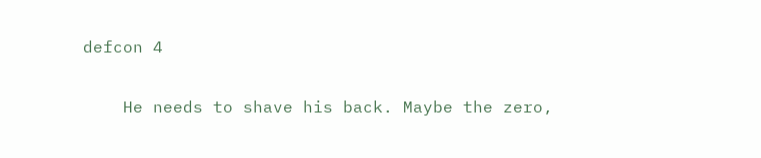defcon 4

    He needs to shave his back. Maybe the zero,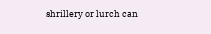shrillery or lurch can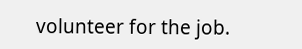volunteer for the job.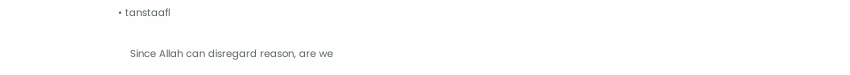• tanstaafl

    Since Allah can disregard reason, are we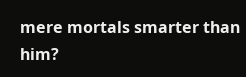mere mortals smarter than him?